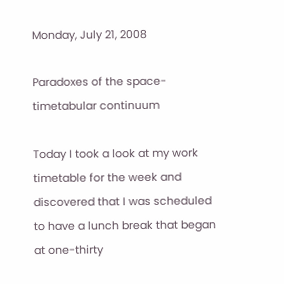Monday, July 21, 2008

Paradoxes of the space-timetabular continuum

Today I took a look at my work timetable for the week and discovered that I was scheduled to have a lunch break that began at one-thirty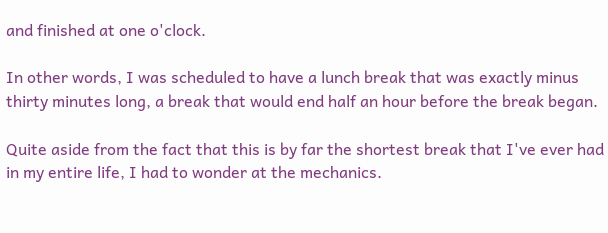and finished at one o'clock.

In other words, I was scheduled to have a lunch break that was exactly minus thirty minutes long, a break that would end half an hour before the break began.

Quite aside from the fact that this is by far the shortest break that I've ever had in my entire life, I had to wonder at the mechanics.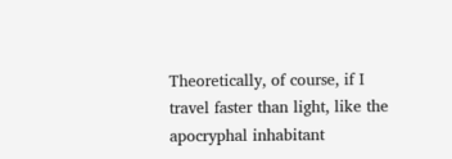Theoretically, of course, if I travel faster than light, like the apocryphal inhabitant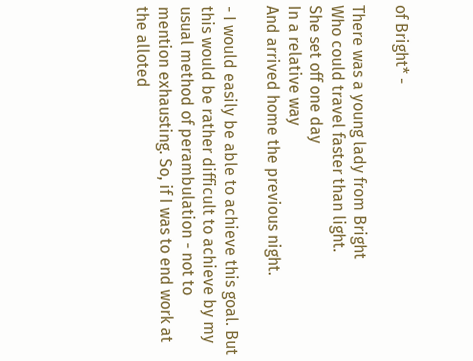of Bright* -

There was a young lady from Bright
Who could travel faster than light.
She set off one day
In a relative way
And arrived home the previous night.

- I would easily be able to achieve this goal. But this would be rather difficult to achieve by my usual method of perambulation - not to mention exhausting. So, if I was to end work at the alloted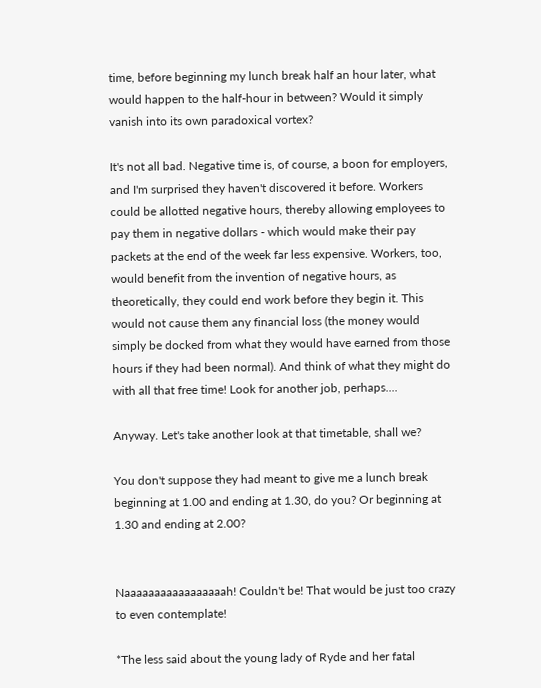time, before beginning my lunch break half an hour later, what would happen to the half-hour in between? Would it simply vanish into its own paradoxical vortex?

It's not all bad. Negative time is, of course, a boon for employers, and I'm surprised they haven't discovered it before. Workers could be allotted negative hours, thereby allowing employees to pay them in negative dollars - which would make their pay packets at the end of the week far less expensive. Workers, too, would benefit from the invention of negative hours, as theoretically, they could end work before they begin it. This would not cause them any financial loss (the money would simply be docked from what they would have earned from those hours if they had been normal). And think of what they might do with all that free time! Look for another job, perhaps....

Anyway. Let's take another look at that timetable, shall we?

You don't suppose they had meant to give me a lunch break beginning at 1.00 and ending at 1.30, do you? Or beginning at 1.30 and ending at 2.00?


Naaaaaaaaaaaaaaaaah! Couldn't be! That would be just too crazy to even contemplate!

*The less said about the young lady of Ryde and her fatal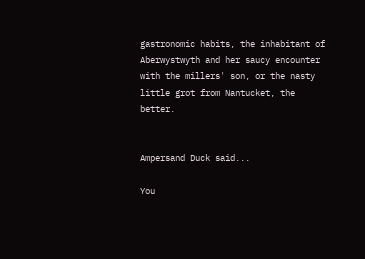gastronomic habits, the inhabitant of Aberwystwyth and her saucy encounter with the millers' son, or the nasty little grot from Nantucket, the better.


Ampersand Duck said...

You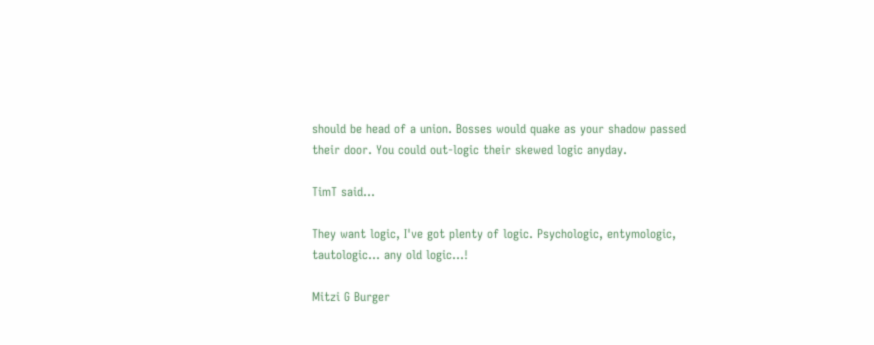should be head of a union. Bosses would quake as your shadow passed their door. You could out-logic their skewed logic anyday.

TimT said...

They want logic, I've got plenty of logic. Psychologic, entymologic, tautologic... any old logic...!

Mitzi G Burger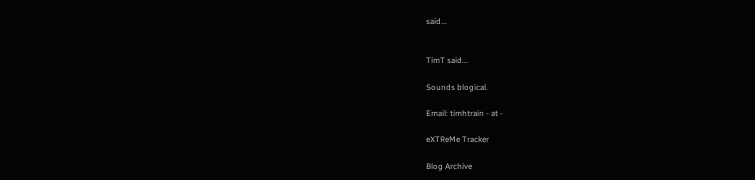said...


TimT said...

Sounds blogical.

Email: timhtrain - at -

eXTReMe Tracker

Blog Archive